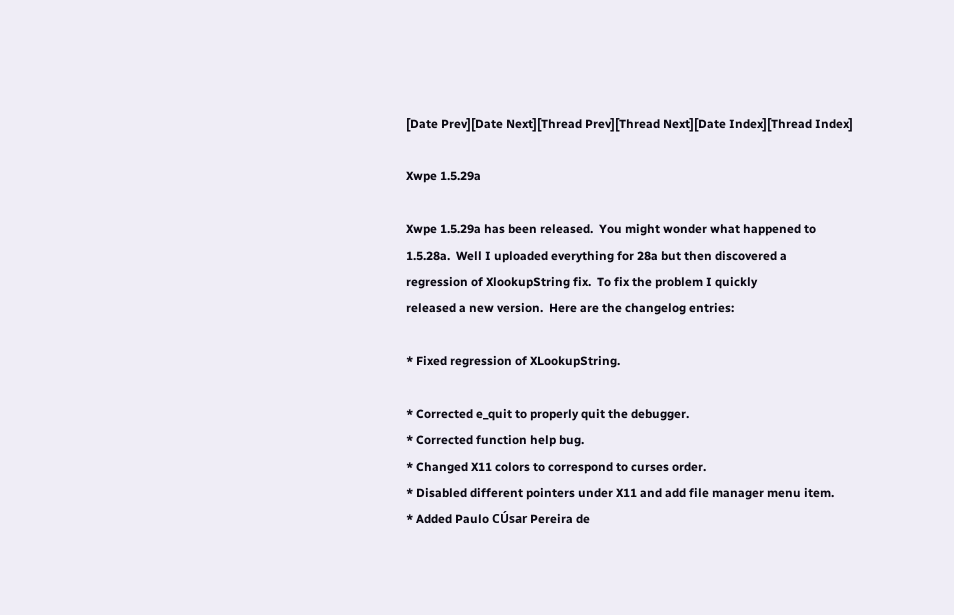[Date Prev][Date Next][Thread Prev][Thread Next][Date Index][Thread Index]

Xwpe 1.5.29a

Xwpe 1.5.29a has been released.  You might wonder what happened to
1.5.28a.  Well I uploaded everything for 28a but then discovered a
regression of XlookupString fix.  To fix the problem I quickly
released a new version.  Here are the changelog entries:

* Fixed regression of XLookupString.

* Corrected e_quit to properly quit the debugger.
* Corrected function help bug.
* Changed X11 colors to correspond to curses order.
* Disabled different pointers under X11 and add file manager menu item.
* Added Paulo CÚsar Pereira de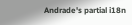Andrade's partial i18n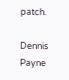patch.

Dennis Payne